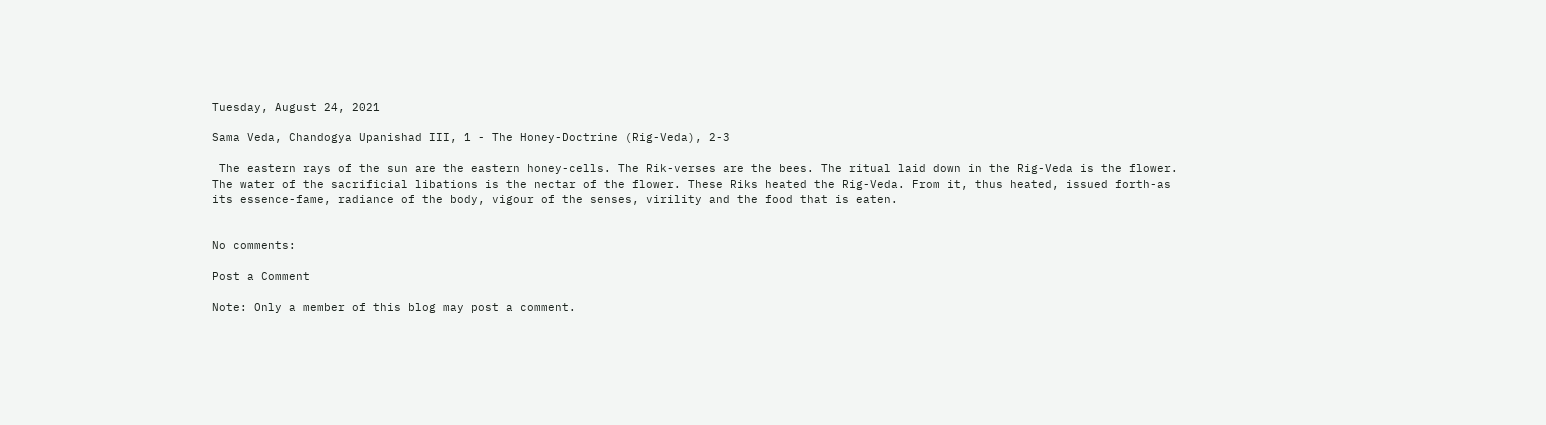Tuesday, August 24, 2021

Sama Veda, Chandogya Upanishad III, 1 - The Honey-Doctrine (Rig-Veda), 2-3

 The eastern rays of the sun are the eastern honey-cells. The Rik-verses are the bees. The ritual laid down in the Rig-Veda is the flower. The water of the sacrificial libations is the nectar of the flower. These Riks heated the Rig-Veda. From it, thus heated, issued forth-as its essence-fame, radiance of the body, vigour of the senses, virility and the food that is eaten.


No comments:

Post a Comment

Note: Only a member of this blog may post a comment.